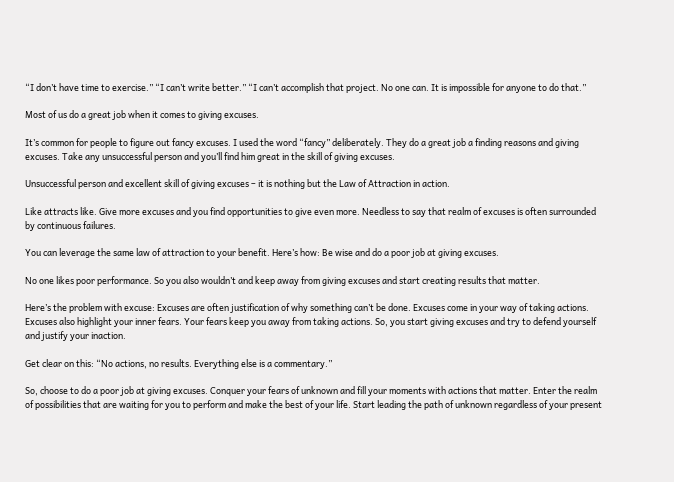“I don’t have time to exercise.” “I can’t write better.” “I can’t accomplish that project. No one can. It is impossible for anyone to do that.”

Most of us do a great job when it comes to giving excuses.

It’s common for people to figure out fancy excuses. I used the word “fancy” deliberately. They do a great job a finding reasons and giving excuses. Take any unsuccessful person and you’ll find him great in the skill of giving excuses.

Unsuccessful person and excellent skill of giving excuses – it is nothing but the Law of Attraction in action.

Like attracts like. Give more excuses and you find opportunities to give even more. Needless to say that realm of excuses is often surrounded by continuous failures.

You can leverage the same law of attraction to your benefit. Here’s how: Be wise and do a poor job at giving excuses.

No one likes poor performance. So you also wouldn’t and keep away from giving excuses and start creating results that matter.

Here’s the problem with excuse: Excuses are often justification of why something can’t be done. Excuses come in your way of taking actions. Excuses also highlight your inner fears. Your fears keep you away from taking actions. So, you start giving excuses and try to defend yourself and justify your inaction.

Get clear on this: “No actions, no results. Everything else is a commentary.”

So, choose to do a poor job at giving excuses. Conquer your fears of unknown and fill your moments with actions that matter. Enter the realm of possibilities that are waiting for you to perform and make the best of your life. Start leading the path of unknown regardless of your present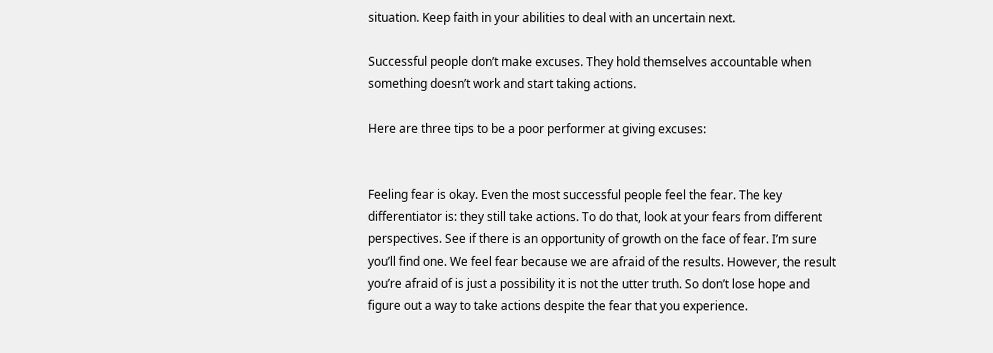situation. Keep faith in your abilities to deal with an uncertain next.

Successful people don’t make excuses. They hold themselves accountable when something doesn’t work and start taking actions.

Here are three tips to be a poor performer at giving excuses:


Feeling fear is okay. Even the most successful people feel the fear. The key differentiator is: they still take actions. To do that, look at your fears from different perspectives. See if there is an opportunity of growth on the face of fear. I’m sure you’ll find one. We feel fear because we are afraid of the results. However, the result you’re afraid of is just a possibility it is not the utter truth. So don’t lose hope and figure out a way to take actions despite the fear that you experience.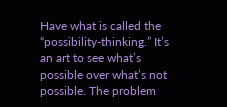Have what is called the “possibility-thinking.” It’s an art to see what’s possible over what’s not possible. The problem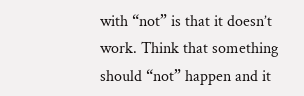with “not” is that it doesn’t work. Think that something should “not” happen and it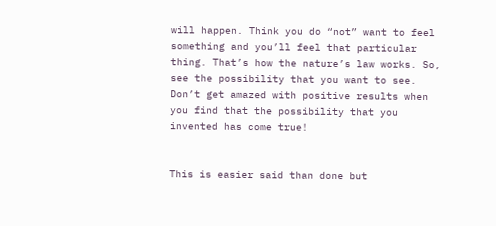will happen. Think you do “not” want to feel something and you’ll feel that particular thing. That’s how the nature’s law works. So, see the possibility that you want to see. Don’t get amazed with positive results when you find that the possibility that you invented has come true!


This is easier said than done but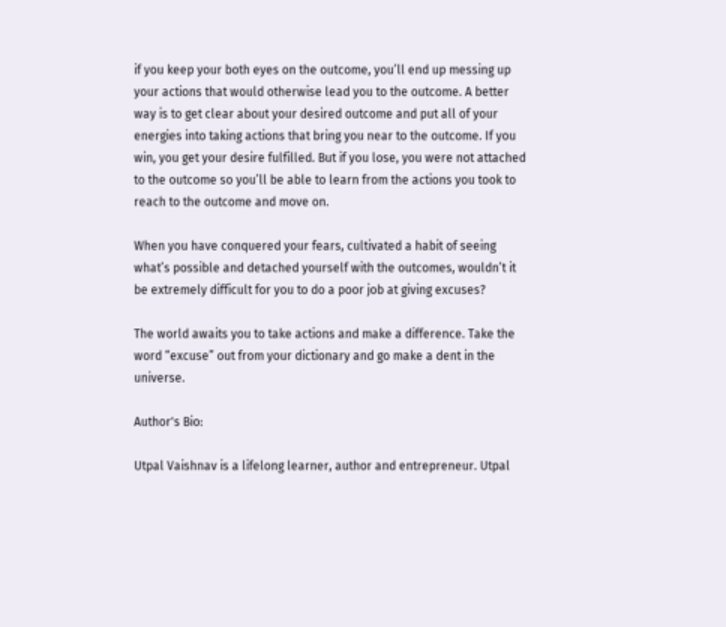if you keep your both eyes on the outcome, you’ll end up messing up your actions that would otherwise lead you to the outcome. A better way is to get clear about your desired outcome and put all of your energies into taking actions that bring you near to the outcome. If you win, you get your desire fulfilled. But if you lose, you were not attached to the outcome so you’ll be able to learn from the actions you took to reach to the outcome and move on.

When you have conquered your fears, cultivated a habit of seeing what’s possible and detached yourself with the outcomes, wouldn’t it be extremely difficult for you to do a poor job at giving excuses?

The world awaits you to take actions and make a difference. Take the word “excuse” out from your dictionary and go make a dent in the universe.

Author's Bio:

Utpal Vaishnav is a lifelong learner, author and entrepreneur. Utpal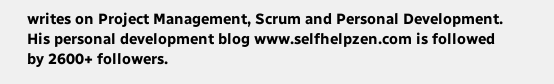writes on Project Management, Scrum and Personal Development. His personal development blog www.selfhelpzen.com is followed by 2600+ followers.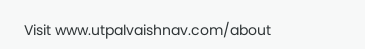Visit www.utpalvaishnav.com/about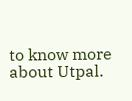to know more about Utpal.